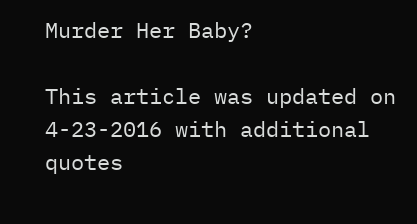Murder Her Baby?

This article was updated on 4-23-2016 with additional quotes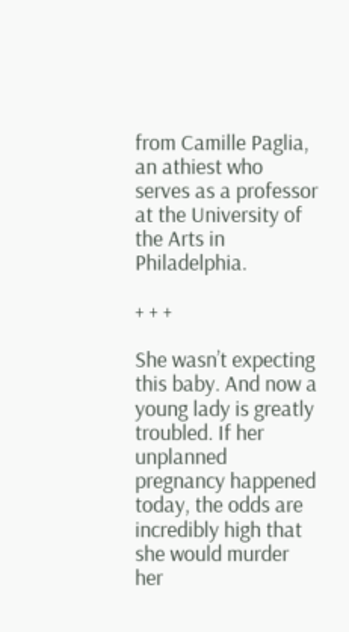from Camille Paglia, an athiest who serves as a professor at the University of the Arts in Philadelphia.

+ + +

She wasn’t expecting this baby. And now a young lady is greatly troubled. If her unplanned pregnancy happened today, the odds are incredibly high that she would murder her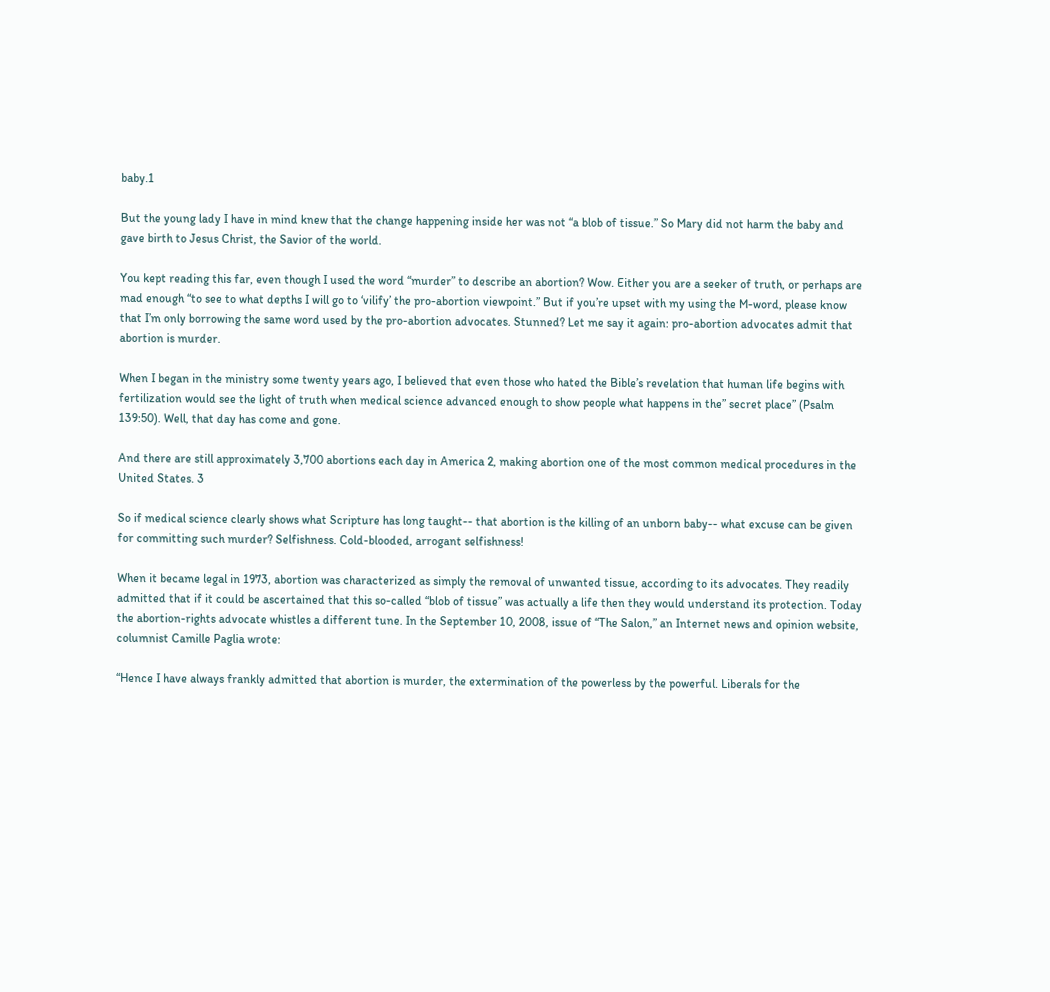baby.1

But the young lady I have in mind knew that the change happening inside her was not “a blob of tissue.” So Mary did not harm the baby and gave birth to Jesus Christ, the Savior of the world.

You kept reading this far, even though I used the word “murder” to describe an abortion? Wow. Either you are a seeker of truth, or perhaps are mad enough “to see to what depths I will go to ‘vilify’ the pro-abortion viewpoint.” But if you’re upset with my using the M-word, please know that I’m only borrowing the same word used by the pro-abortion advocates. Stunned? Let me say it again: pro-abortion advocates admit that abortion is murder.

When I began in the ministry some twenty years ago, I believed that even those who hated the Bible’s revelation that human life begins with fertilization would see the light of truth when medical science advanced enough to show people what happens in the” secret place” (Psalm 139:50). Well, that day has come and gone.

And there are still approximately 3,700 abortions each day in America 2, making abortion one of the most common medical procedures in the United States. 3

So if medical science clearly shows what Scripture has long taught-- that abortion is the killing of an unborn baby-- what excuse can be given for committing such murder? Selfishness. Cold-blooded, arrogant selfishness!

When it became legal in 1973, abortion was characterized as simply the removal of unwanted tissue, according to its advocates. They readily admitted that if it could be ascertained that this so-called “blob of tissue” was actually a life then they would understand its protection. Today the abortion-rights advocate whistles a different tune. In the September 10, 2008, issue of “The Salon,” an Internet news and opinion website, columnist Camille Paglia wrote:

“Hence I have always frankly admitted that abortion is murder, the extermination of the powerless by the powerful. Liberals for the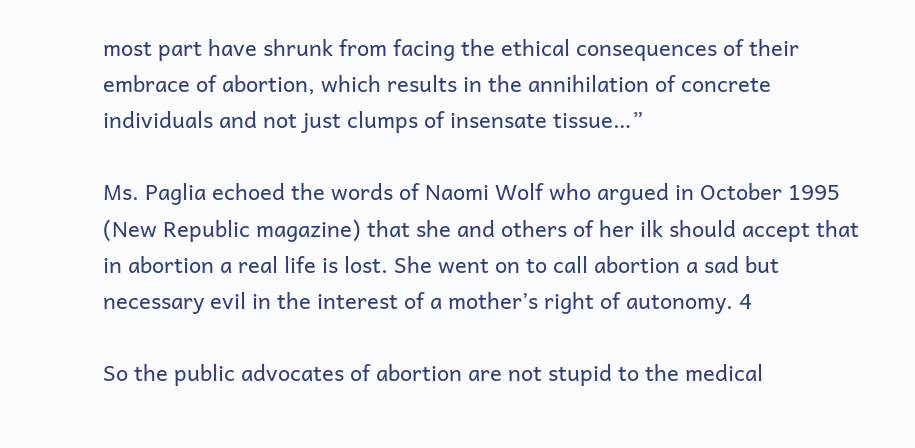most part have shrunk from facing the ethical consequences of their embrace of abortion, which results in the annihilation of concrete individuals and not just clumps of insensate tissue…”

Ms. Paglia echoed the words of Naomi Wolf who argued in October 1995 (New Republic magazine) that she and others of her ilk should accept that in abortion a real life is lost. She went on to call abortion a sad but necessary evil in the interest of a mother’s right of autonomy. 4

So the public advocates of abortion are not stupid to the medical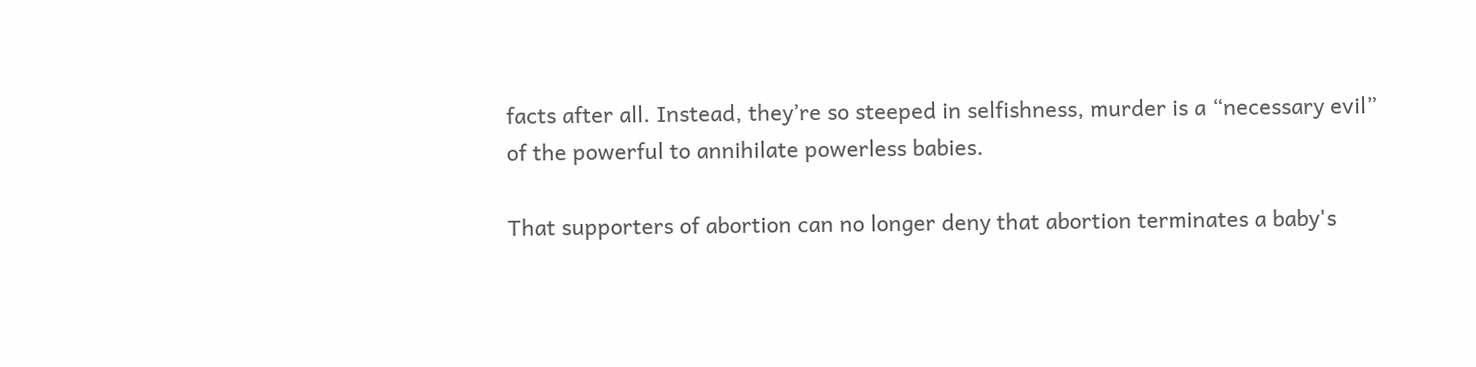facts after all. Instead, they’re so steeped in selfishness, murder is a “necessary evil” of the powerful to annihilate powerless babies.

That supporters of abortion can no longer deny that abortion terminates a baby's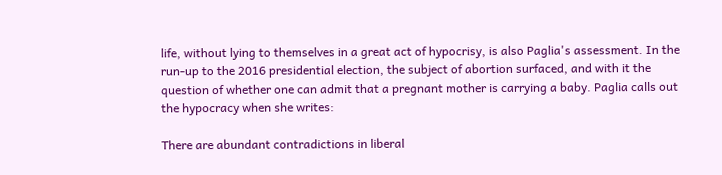life, without lying to themselves in a great act of hypocrisy, is also Paglia's assessment. In the run-up to the 2016 presidential election, the subject of abortion surfaced, and with it the question of whether one can admit that a pregnant mother is carrying a baby. Paglia calls out the hypocracy when she writes:

There are abundant contradictions in liberal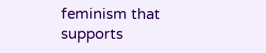feminism that supports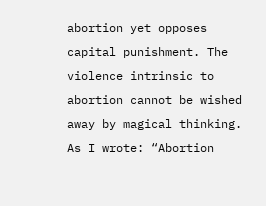abortion yet opposes capital punishment. The violence intrinsic to abortion cannot be wished away by magical thinking. As I wrote: “Abortion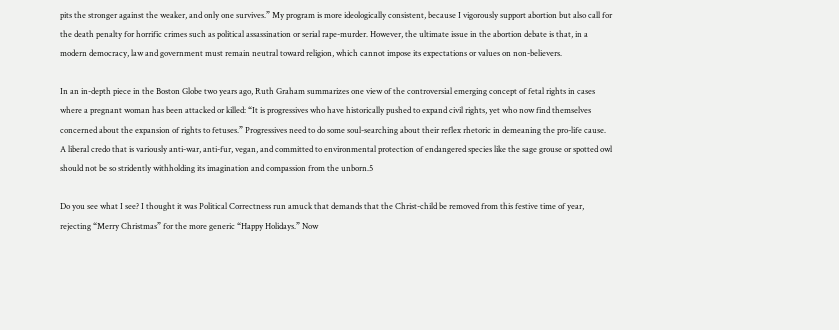pits the stronger against the weaker, and only one survives.” My program is more ideologically consistent, because I vigorously support abortion but also call for the death penalty for horrific crimes such as political assassination or serial rape-murder. However, the ultimate issue in the abortion debate is that, in a modern democracy, law and government must remain neutral toward religion, which cannot impose its expectations or values on non-believers.

In an in-depth piece in the Boston Globe two years ago, Ruth Graham summarizes one view of the controversial emerging concept of fetal rights in cases where a pregnant woman has been attacked or killed: “It is progressives who have historically pushed to expand civil rights, yet who now find themselves concerned about the expansion of rights to fetuses.” Progressives need to do some soul-searching about their reflex rhetoric in demeaning the pro-life cause. A liberal credo that is variously anti-war, anti-fur, vegan, and committed to environmental protection of endangered species like the sage grouse or spotted owl should not be so stridently withholding its imagination and compassion from the unborn.5

Do you see what I see? I thought it was Political Correctness run amuck that demands that the Christ-child be removed from this festive time of year, rejecting “Merry Christmas” for the more generic “Happy Holidays.” Now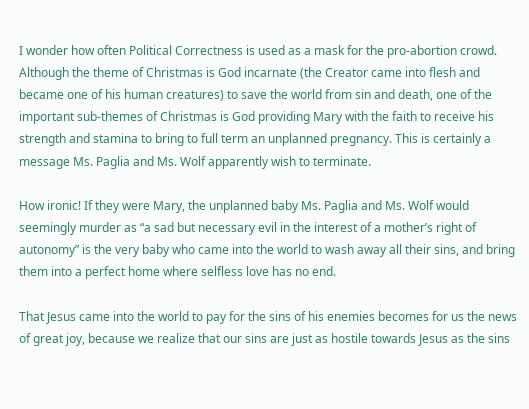I wonder how often Political Correctness is used as a mask for the pro-abortion crowd. Although the theme of Christmas is God incarnate (the Creator came into flesh and became one of his human creatures) to save the world from sin and death, one of the important sub-themes of Christmas is God providing Mary with the faith to receive his strength and stamina to bring to full term an unplanned pregnancy. This is certainly a message Ms. Paglia and Ms. Wolf apparently wish to terminate.

How ironic! If they were Mary, the unplanned baby Ms. Paglia and Ms. Wolf would seemingly murder as “a sad but necessary evil in the interest of a mother’s right of autonomy” is the very baby who came into the world to wash away all their sins, and bring them into a perfect home where selfless love has no end.

That Jesus came into the world to pay for the sins of his enemies becomes for us the news of great joy, because we realize that our sins are just as hostile towards Jesus as the sins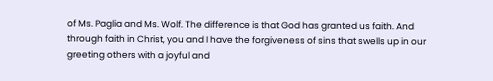of Ms. Paglia and Ms. Wolf. The difference is that God has granted us faith. And through faith in Christ, you and I have the forgiveness of sins that swells up in our greeting others with a joyful and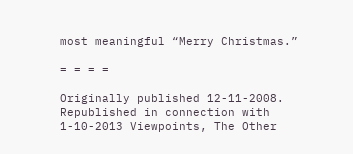most meaningful “Merry Christmas.”

= = = =

Originally published 12-11-2008. Republished in connection with 1-10-2013 Viewpoints, The Other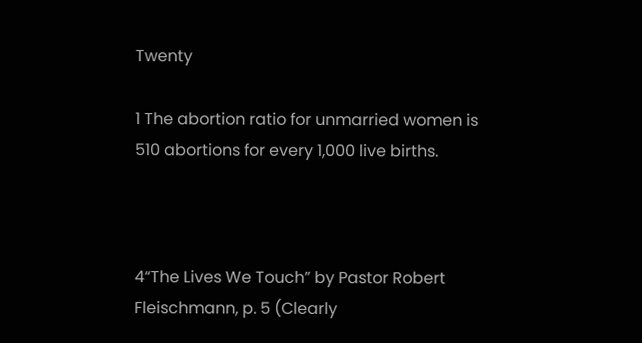Twenty

1 The abortion ratio for unmarried women is 510 abortions for every 1,000 live births.



4“The Lives We Touch” by Pastor Robert Fleischmann, p. 5 (Clearly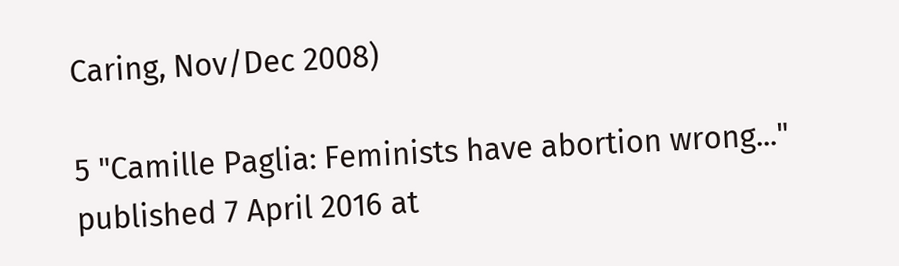Caring, Nov/Dec 2008)

5 "Camille Paglia: Feminists have abortion wrong..." published 7 April 2016 at